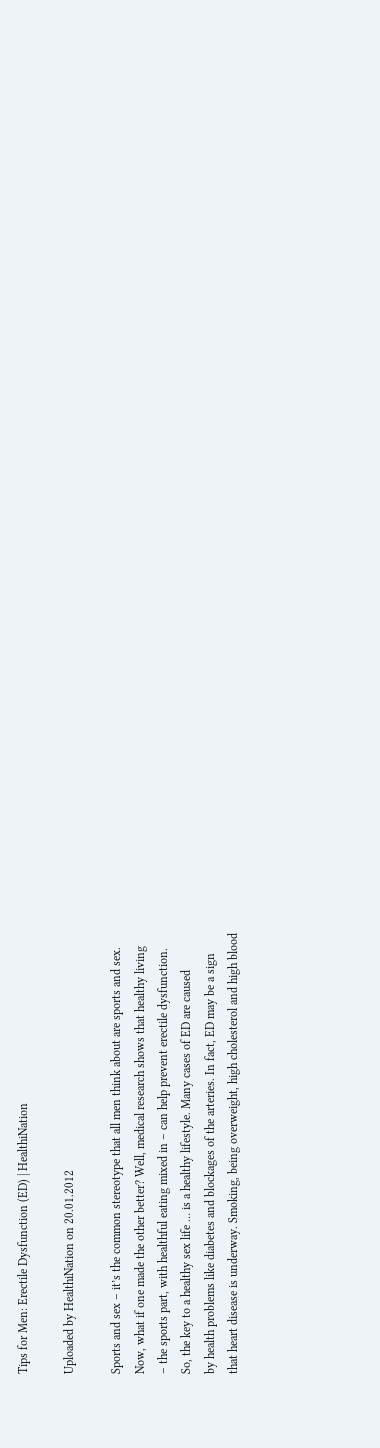Tips for Men: Erectile Dysfunction (ED) | HealthiNation

Uploaded by HealthiNation on 20.01.2012

Sports and sex – it’s the common stereotype that all men think about are sports and sex.
Now, what if one made the other better? Well, medical research shows that healthy living
– the sports part, with healthful eating mixed in – can help prevent erectile dysfunction.
So, the key to a healthy sex life … is a healthy lifestyle. Many cases of ED are caused
by health problems like diabetes and blockages of the arteries. In fact, ED may be a sign
that heart disease is underway. Smoking, being overweight, high cholesterol and high blood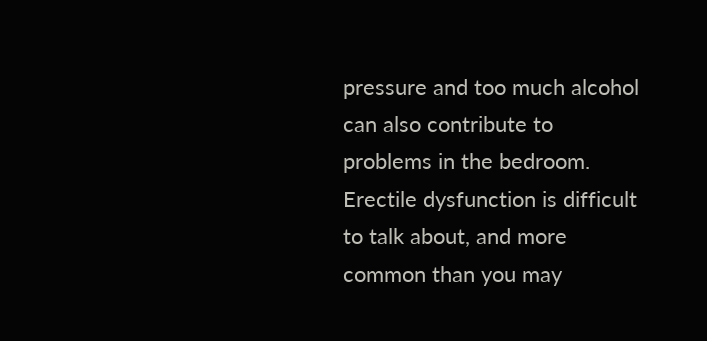pressure and too much alcohol can also contribute to problems in the bedroom.
Erectile dysfunction is difficult to talk about, and more common than you may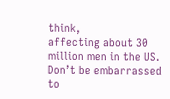think,
affecting about 30 million men in the US. Don’t be embarrassed to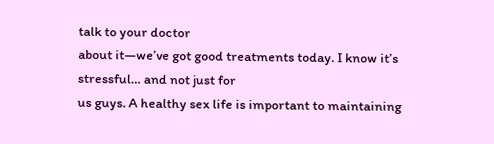talk to your doctor
about it—we’ve got good treatments today. I know it’s stressful… and not just for
us guys. A healthy sex life is important to maintaining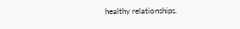healthy relationships.